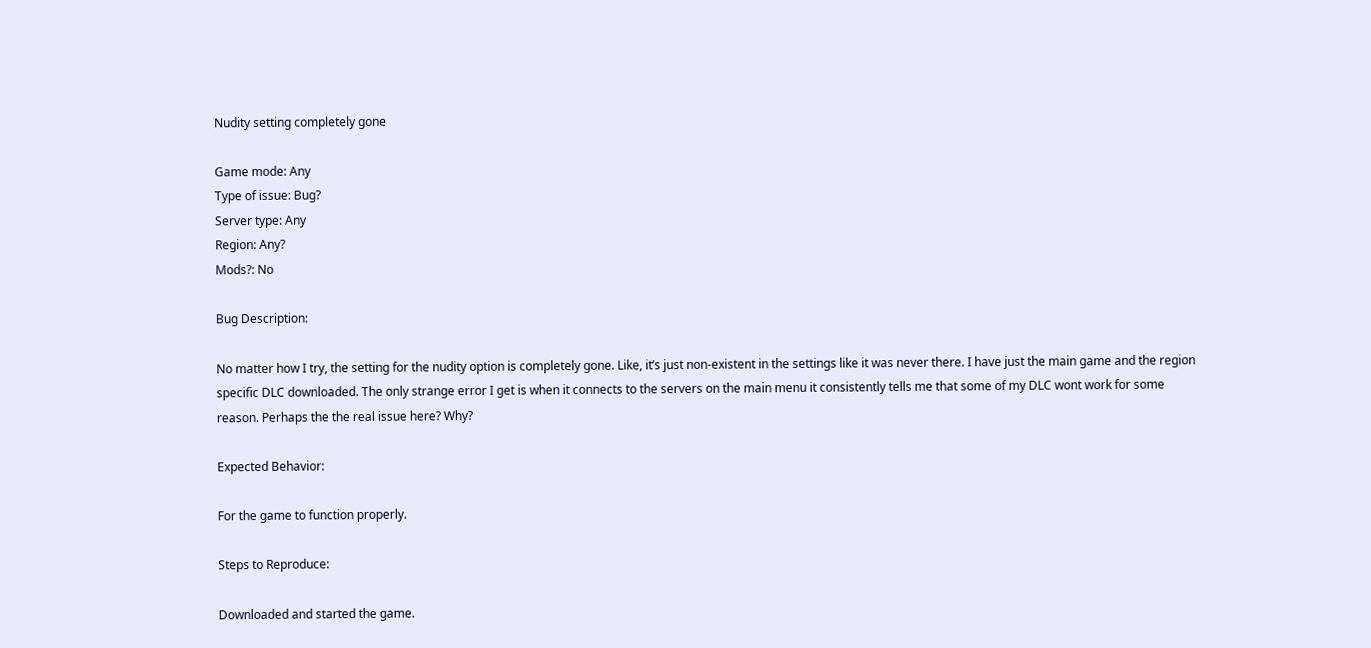Nudity setting completely gone

Game mode: Any
Type of issue: Bug?
Server type: Any
Region: Any?
Mods?: No

Bug Description:

No matter how I try, the setting for the nudity option is completely gone. Like, it’s just non-existent in the settings like it was never there. I have just the main game and the region specific DLC downloaded. The only strange error I get is when it connects to the servers on the main menu it consistently tells me that some of my DLC wont work for some reason. Perhaps the the real issue here? Why?

Expected Behavior:

For the game to function properly.

Steps to Reproduce:

Downloaded and started the game.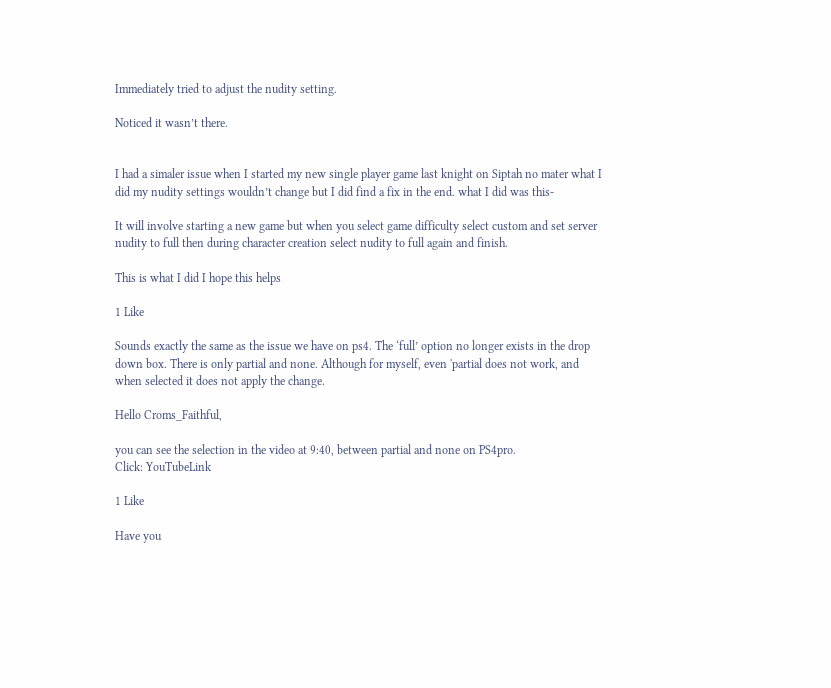Immediately tried to adjust the nudity setting.

Noticed it wasn’t there.


I had a simaler issue when I started my new single player game last knight on Siptah no mater what I did my nudity settings wouldn’t change but I did find a fix in the end. what I did was this-

It will involve starting a new game but when you select game difficulty select custom and set server nudity to full then during character creation select nudity to full again and finish.

This is what I did I hope this helps

1 Like

Sounds exactly the same as the issue we have on ps4. The ‘full’ option no longer exists in the drop down box. There is only partial and none. Although for myself, even 'partial does not work, and when selected it does not apply the change.

Hello Croms_Faithful,

you can see the selection in the video at 9:40, between partial and none on PS4pro.
Click: YouTubeLink

1 Like

Have you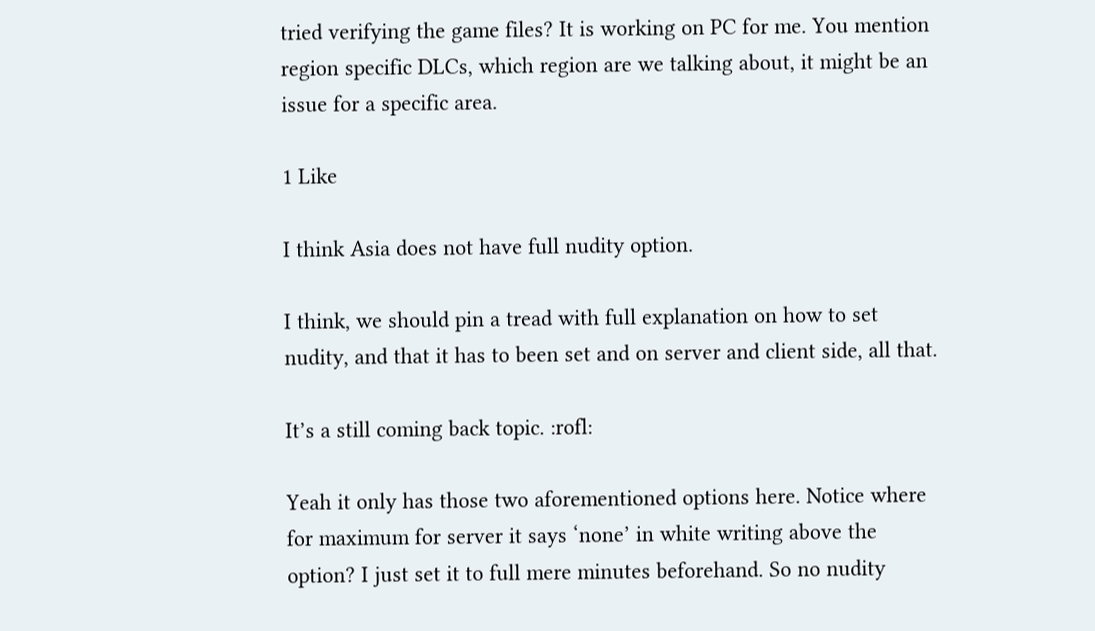tried verifying the game files? It is working on PC for me. You mention region specific DLCs, which region are we talking about, it might be an issue for a specific area.

1 Like

I think Asia does not have full nudity option.

I think, we should pin a tread with full explanation on how to set nudity, and that it has to been set and on server and client side, all that.

It’s a still coming back topic. :rofl:

Yeah it only has those two aforementioned options here. Notice where for maximum for server it says ‘none’ in white writing above the option? I just set it to full mere minutes beforehand. So no nudity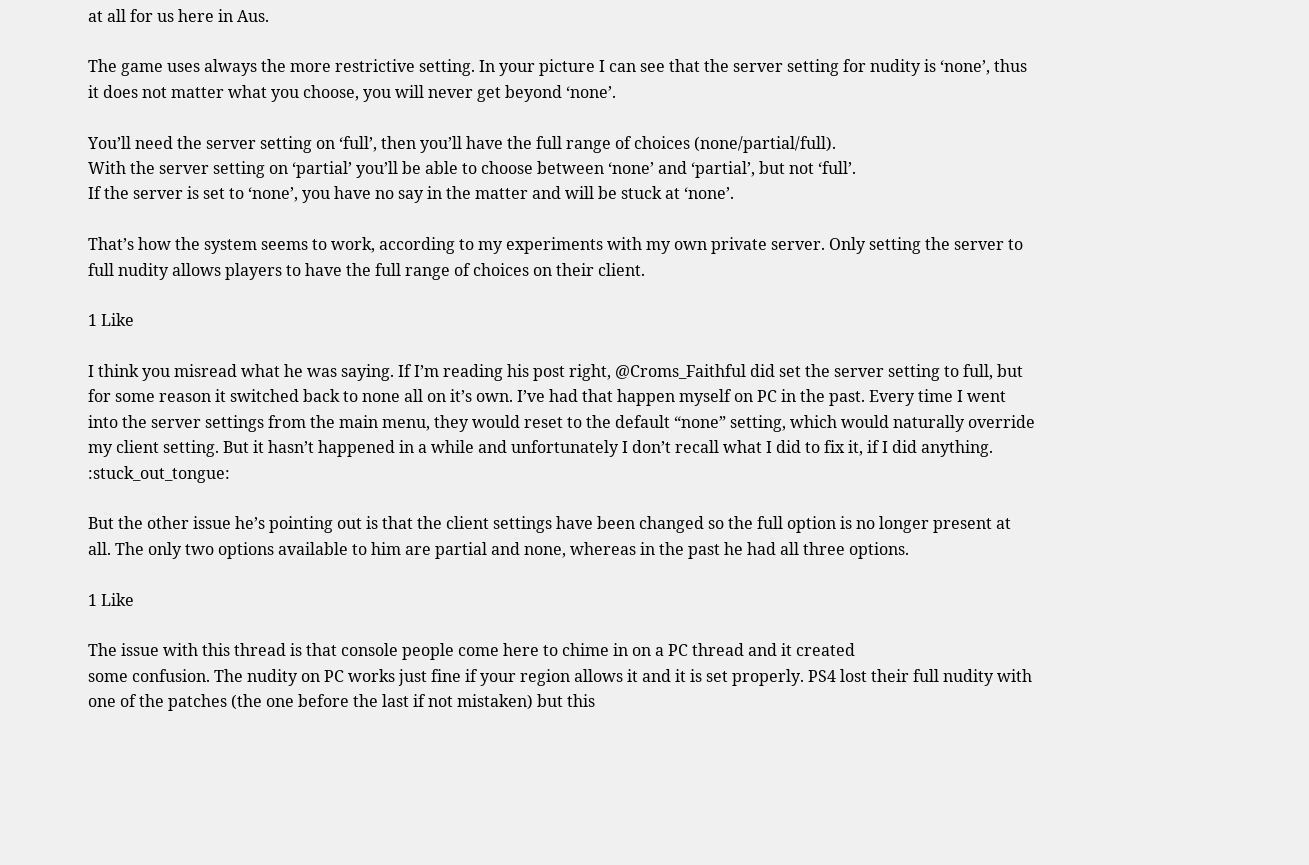at all for us here in Aus.

The game uses always the more restrictive setting. In your picture I can see that the server setting for nudity is ‘none’, thus it does not matter what you choose, you will never get beyond ‘none’.

You’ll need the server setting on ‘full’, then you’ll have the full range of choices (none/partial/full).
With the server setting on ‘partial’ you’ll be able to choose between ‘none’ and ‘partial’, but not ‘full’.
If the server is set to ‘none’, you have no say in the matter and will be stuck at ‘none’.

That’s how the system seems to work, according to my experiments with my own private server. Only setting the server to full nudity allows players to have the full range of choices on their client.

1 Like

I think you misread what he was saying. If I’m reading his post right, @Croms_Faithful did set the server setting to full, but for some reason it switched back to none all on it’s own. I’ve had that happen myself on PC in the past. Every time I went into the server settings from the main menu, they would reset to the default “none” setting, which would naturally override my client setting. But it hasn’t happened in a while and unfortunately I don’t recall what I did to fix it, if I did anything. :stuck_out_tongue:

But the other issue he’s pointing out is that the client settings have been changed so the full option is no longer present at all. The only two options available to him are partial and none, whereas in the past he had all three options.

1 Like

The issue with this thread is that console people come here to chime in on a PC thread and it created
some confusion. The nudity on PC works just fine if your region allows it and it is set properly. PS4 lost their full nudity with one of the patches (the one before the last if not mistaken) but this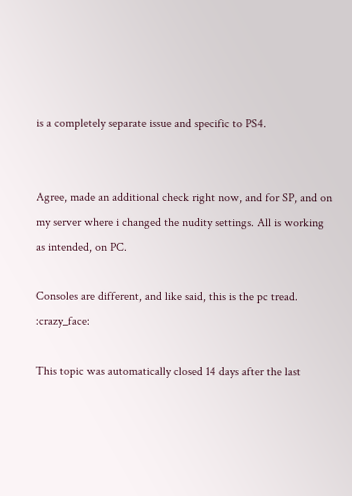is a completely separate issue and specific to PS4.


Agree, made an additional check right now, and for SP, and on my server where i changed the nudity settings. All is working as intended, on PC.

Consoles are different, and like said, this is the pc tread. :crazy_face:

This topic was automatically closed 14 days after the last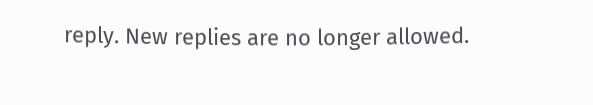reply. New replies are no longer allowed.